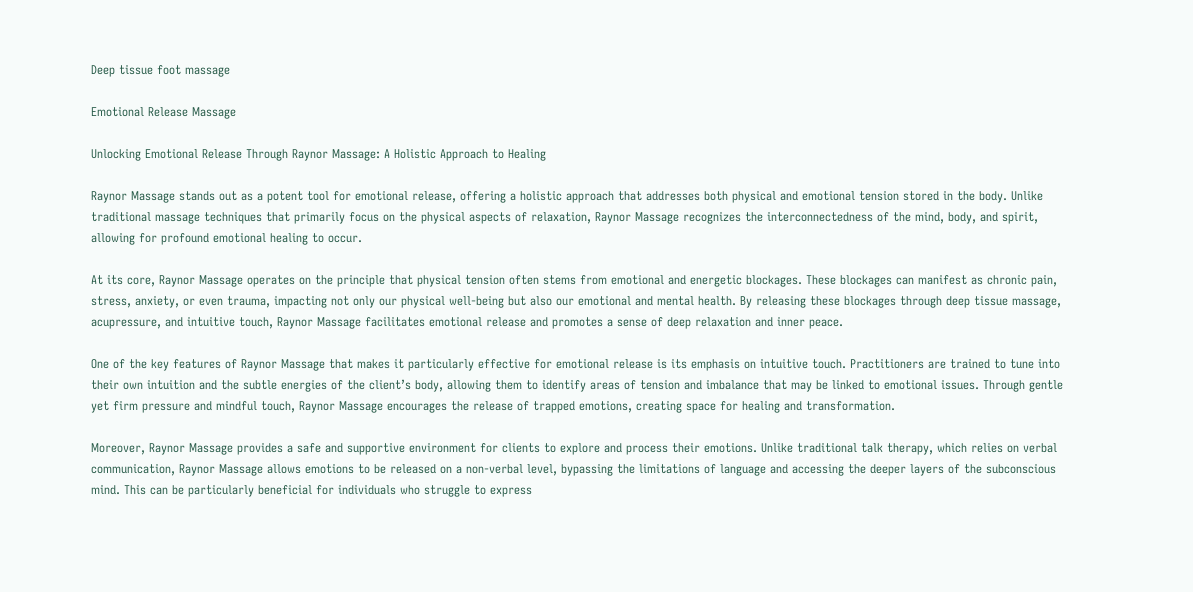Deep tissue foot massage

Emotional Release Massage

Unlocking Emotional Release Through Raynor Massage: A Holistic Approach to Healing

Raynor Massage stands out as a potent tool for emotional release, offering a holistic approach that addresses both physical and emotional tension stored in the body. Unlike traditional massage techniques that primarily focus on the physical aspects of relaxation, Raynor Massage recognizes the interconnectedness of the mind, body, and spirit, allowing for profound emotional healing to occur.

At its core, Raynor Massage operates on the principle that physical tension often stems from emotional and energetic blockages. These blockages can manifest as chronic pain, stress, anxiety, or even trauma, impacting not only our physical well-being but also our emotional and mental health. By releasing these blockages through deep tissue massage, acupressure, and intuitive touch, Raynor Massage facilitates emotional release and promotes a sense of deep relaxation and inner peace.

One of the key features of Raynor Massage that makes it particularly effective for emotional release is its emphasis on intuitive touch. Practitioners are trained to tune into their own intuition and the subtle energies of the client’s body, allowing them to identify areas of tension and imbalance that may be linked to emotional issues. Through gentle yet firm pressure and mindful touch, Raynor Massage encourages the release of trapped emotions, creating space for healing and transformation.

Moreover, Raynor Massage provides a safe and supportive environment for clients to explore and process their emotions. Unlike traditional talk therapy, which relies on verbal communication, Raynor Massage allows emotions to be released on a non-verbal level, bypassing the limitations of language and accessing the deeper layers of the subconscious mind. This can be particularly beneficial for individuals who struggle to express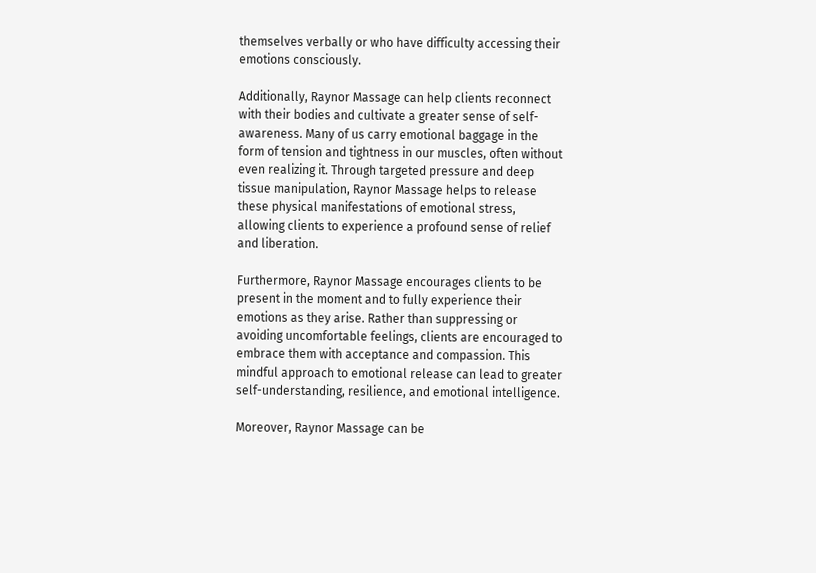themselves verbally or who have difficulty accessing their emotions consciously.

Additionally, Raynor Massage can help clients reconnect with their bodies and cultivate a greater sense of self-awareness. Many of us carry emotional baggage in the form of tension and tightness in our muscles, often without even realizing it. Through targeted pressure and deep tissue manipulation, Raynor Massage helps to release these physical manifestations of emotional stress, allowing clients to experience a profound sense of relief and liberation.

Furthermore, Raynor Massage encourages clients to be present in the moment and to fully experience their emotions as they arise. Rather than suppressing or avoiding uncomfortable feelings, clients are encouraged to embrace them with acceptance and compassion. This mindful approach to emotional release can lead to greater self-understanding, resilience, and emotional intelligence.

Moreover, Raynor Massage can be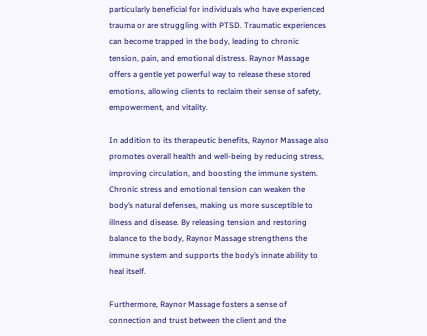particularly beneficial for individuals who have experienced trauma or are struggling with PTSD. Traumatic experiences can become trapped in the body, leading to chronic tension, pain, and emotional distress. Raynor Massage offers a gentle yet powerful way to release these stored emotions, allowing clients to reclaim their sense of safety, empowerment, and vitality.

In addition to its therapeutic benefits, Raynor Massage also promotes overall health and well-being by reducing stress, improving circulation, and boosting the immune system. Chronic stress and emotional tension can weaken the body’s natural defenses, making us more susceptible to illness and disease. By releasing tension and restoring balance to the body, Raynor Massage strengthens the immune system and supports the body’s innate ability to heal itself.

Furthermore, Raynor Massage fosters a sense of connection and trust between the client and the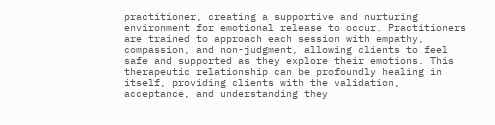practitioner, creating a supportive and nurturing environment for emotional release to occur. Practitioners are trained to approach each session with empathy, compassion, and non-judgment, allowing clients to feel safe and supported as they explore their emotions. This therapeutic relationship can be profoundly healing in itself, providing clients with the validation, acceptance, and understanding they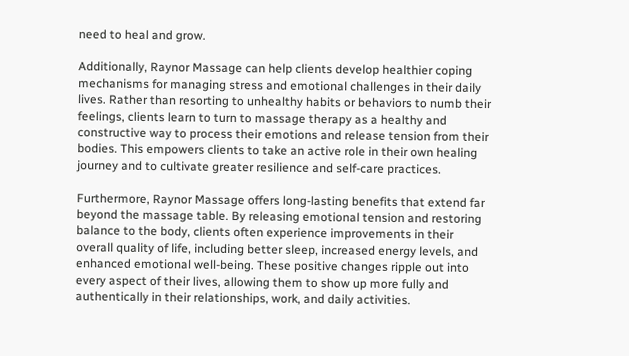need to heal and grow.

Additionally, Raynor Massage can help clients develop healthier coping mechanisms for managing stress and emotional challenges in their daily lives. Rather than resorting to unhealthy habits or behaviors to numb their feelings, clients learn to turn to massage therapy as a healthy and constructive way to process their emotions and release tension from their bodies. This empowers clients to take an active role in their own healing journey and to cultivate greater resilience and self-care practices.

Furthermore, Raynor Massage offers long-lasting benefits that extend far beyond the massage table. By releasing emotional tension and restoring balance to the body, clients often experience improvements in their overall quality of life, including better sleep, increased energy levels, and enhanced emotional well-being. These positive changes ripple out into every aspect of their lives, allowing them to show up more fully and authentically in their relationships, work, and daily activities.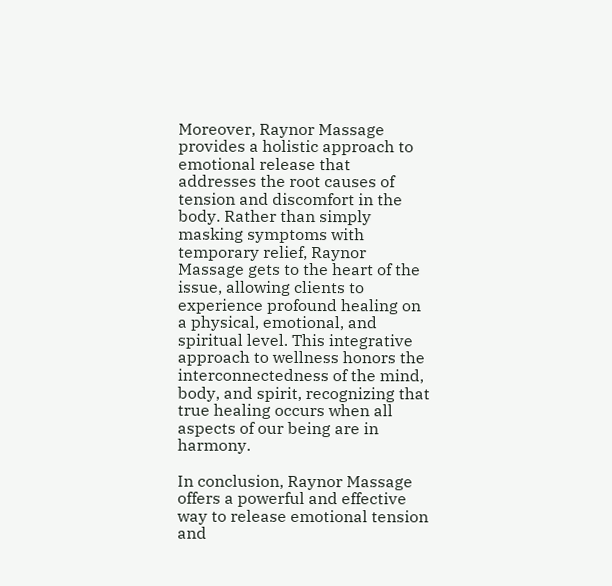Moreover, Raynor Massage provides a holistic approach to emotional release that addresses the root causes of tension and discomfort in the body. Rather than simply masking symptoms with temporary relief, Raynor Massage gets to the heart of the issue, allowing clients to experience profound healing on a physical, emotional, and spiritual level. This integrative approach to wellness honors the interconnectedness of the mind, body, and spirit, recognizing that true healing occurs when all aspects of our being are in harmony.

In conclusion, Raynor Massage offers a powerful and effective way to release emotional tension and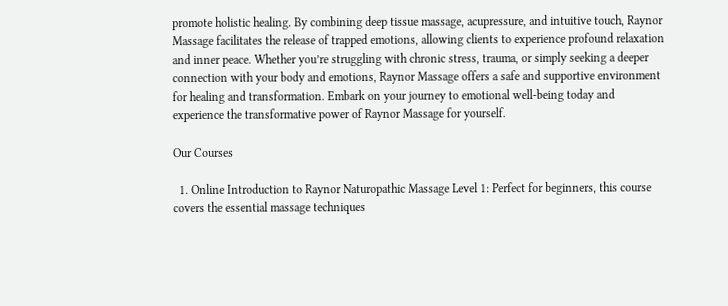promote holistic healing. By combining deep tissue massage, acupressure, and intuitive touch, Raynor Massage facilitates the release of trapped emotions, allowing clients to experience profound relaxation and inner peace. Whether you’re struggling with chronic stress, trauma, or simply seeking a deeper connection with your body and emotions, Raynor Massage offers a safe and supportive environment for healing and transformation. Embark on your journey to emotional well-being today and experience the transformative power of Raynor Massage for yourself.

Our Courses

  1. Online Introduction to Raynor Naturopathic Massage Level 1: Perfect for beginners, this course covers the essential massage techniques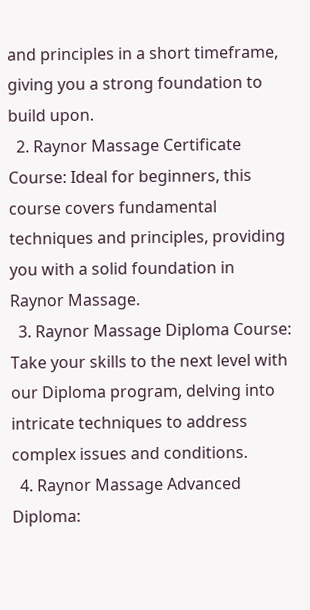and principles in a short timeframe, giving you a strong foundation to build upon.
  2. Raynor Massage Certificate Course: Ideal for beginners, this course covers fundamental techniques and principles, providing you with a solid foundation in Raynor Massage.
  3. Raynor Massage Diploma Course: Take your skills to the next level with our Diploma program, delving into intricate techniques to address complex issues and conditions.
  4. Raynor Massage Advanced Diploma: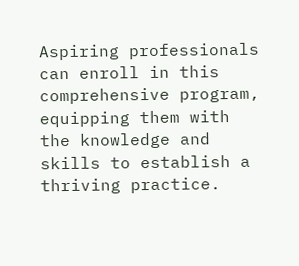Aspiring professionals can enroll in this comprehensive program, equipping them with the knowledge and skills to establish a thriving practice.